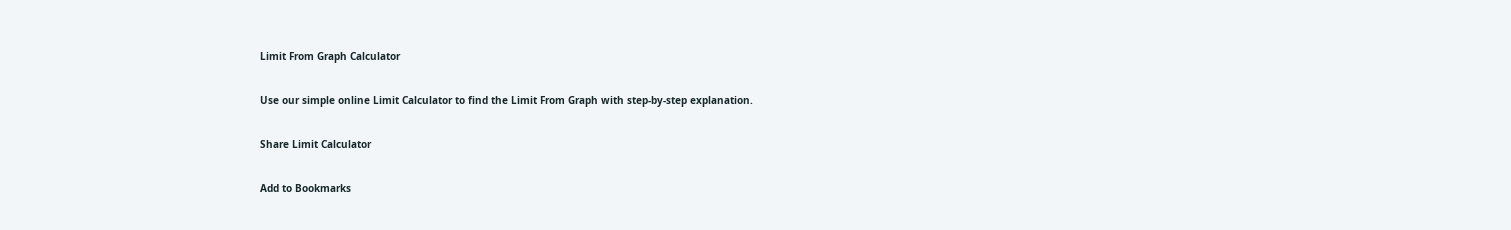Limit From Graph Calculator

Use our simple online Limit Calculator to find the Limit From Graph with step-by-step explanation.

Share Limit Calculator

Add to Bookmarks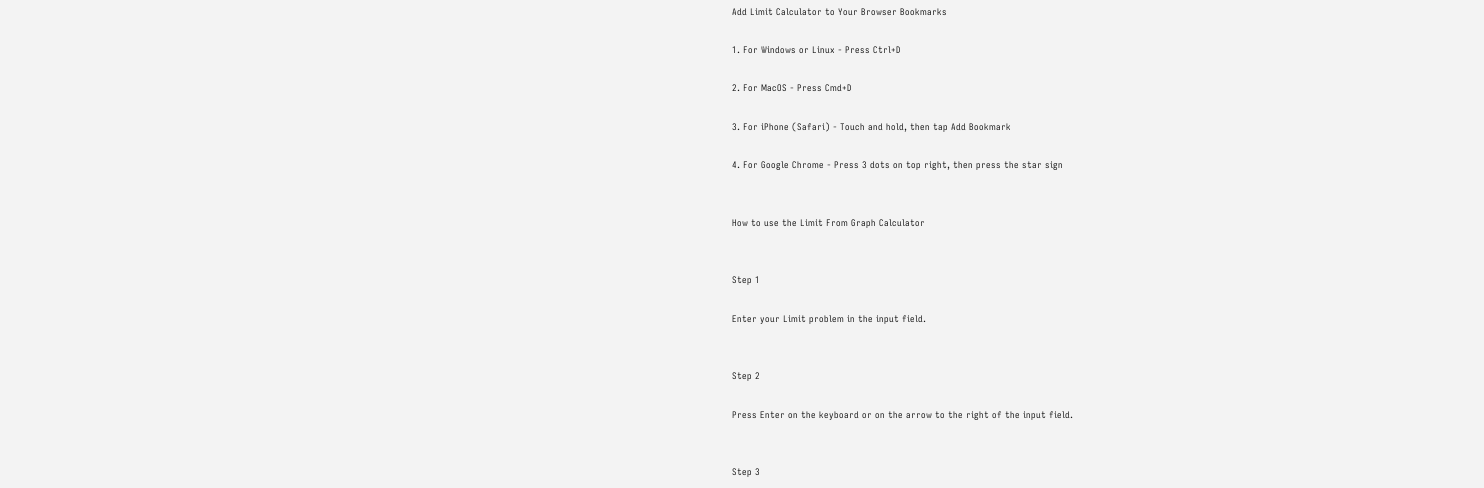Add Limit Calculator to Your Browser Bookmarks

1. For Windows or Linux - Press Ctrl+D

2. For MacOS - Press Cmd+D

3. For iPhone (Safari) - Touch and hold, then tap Add Bookmark

4. For Google Chrome - Press 3 dots on top right, then press the star sign


How to use the Limit From Graph Calculator


Step 1

Enter your Limit problem in the input field.


Step 2

Press Enter on the keyboard or on the arrow to the right of the input field.


Step 3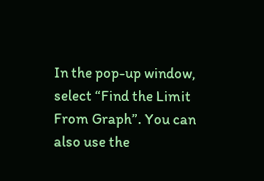In the pop-up window, select “Find the Limit From Graph”. You can also use the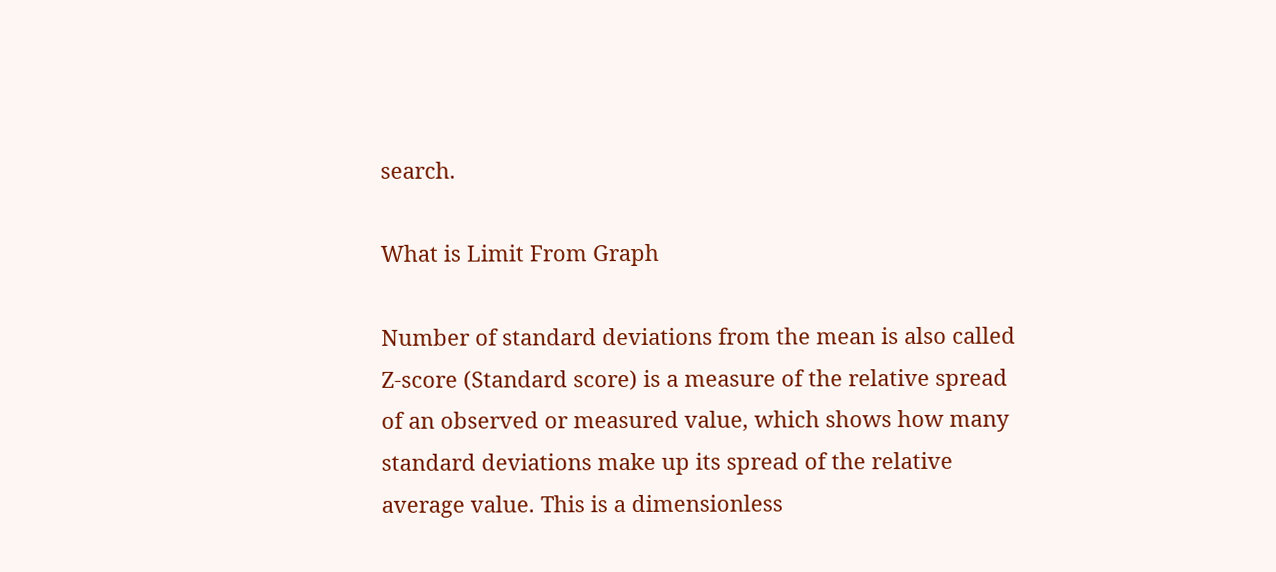search.

What is Limit From Graph

Number of standard deviations from the mean is also called Z-score (Standard score) is a measure of the relative spread of an observed or measured value, which shows how many standard deviations make up its spread of the relative average value. This is a dimensionless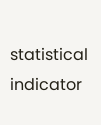statistical indicator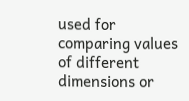used for comparing values of different dimensions or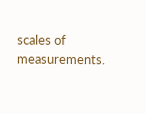scales of measurements.